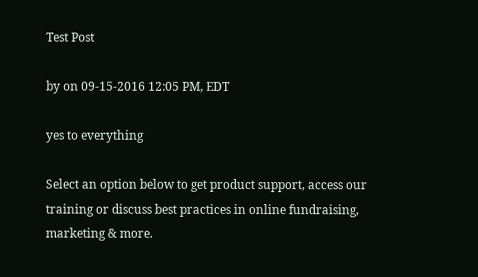Test Post

by on 09-15-2016 12:05 PM, EDT

yes to everything

Select an option below to get product support, access our training or discuss best practices in online fundraising, marketing & more.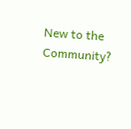New to the Community?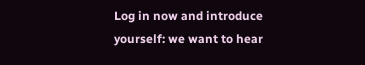Log in now and introduce yourself: we want to hear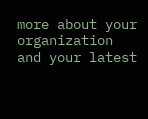more about your organization and your latest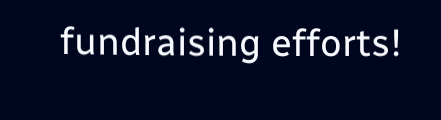fundraising efforts!